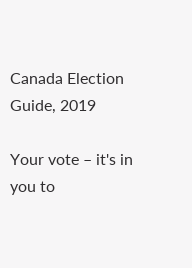Canada Election Guide, 2019

Your vote – it's in you to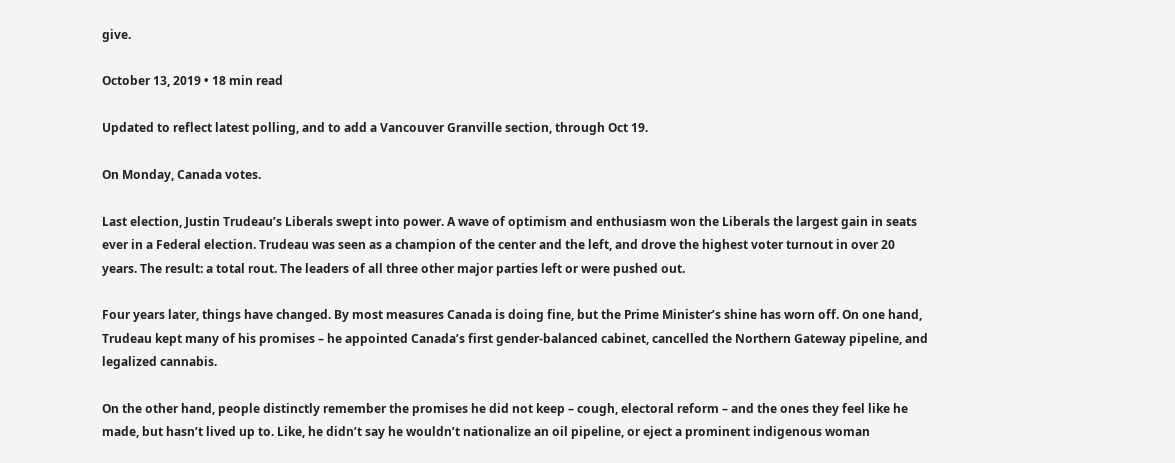give.

October 13, 2019 • 18 min read

Updated to reflect latest polling, and to add a Vancouver Granville section, through Oct 19.

On Monday, Canada votes.

Last election, Justin Trudeau’s Liberals swept into power. A wave of optimism and enthusiasm won the Liberals the largest gain in seats ever in a Federal election. Trudeau was seen as a champion of the center and the left, and drove the highest voter turnout in over 20 years. The result: a total rout. The leaders of all three other major parties left or were pushed out.

Four years later, things have changed. By most measures Canada is doing fine, but the Prime Minister’s shine has worn off. On one hand, Trudeau kept many of his promises – he appointed Canada’s first gender-balanced cabinet, cancelled the Northern Gateway pipeline, and legalized cannabis.

On the other hand, people distinctly remember the promises he did not keep – cough, electoral reform – and the ones they feel like he made, but hasn’t lived up to. Like, he didn’t say he wouldn’t nationalize an oil pipeline, or eject a prominent indigenous woman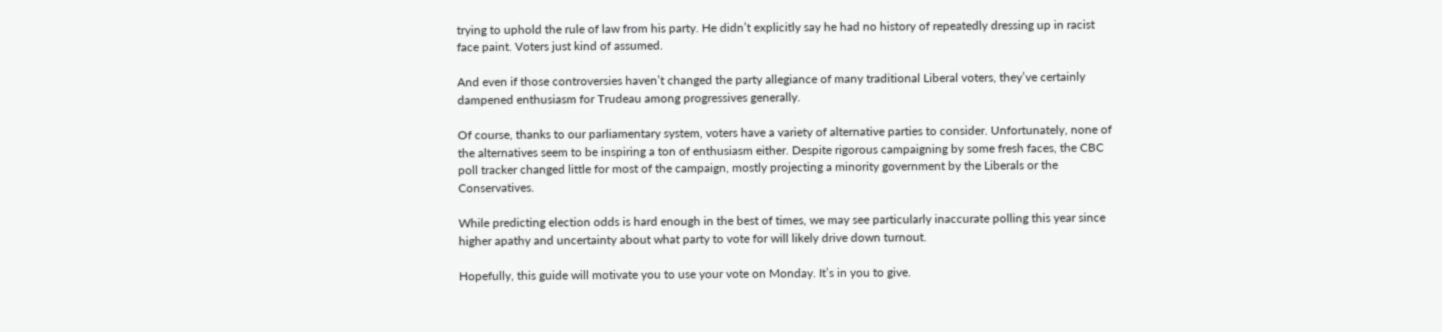trying to uphold the rule of law from his party. He didn’t explicitly say he had no history of repeatedly dressing up in racist face paint. Voters just kind of assumed.

And even if those controversies haven’t changed the party allegiance of many traditional Liberal voters, they’ve certainly dampened enthusiasm for Trudeau among progressives generally.

Of course, thanks to our parliamentary system, voters have a variety of alternative parties to consider. Unfortunately, none of the alternatives seem to be inspiring a ton of enthusiasm either. Despite rigorous campaigning by some fresh faces, the CBC poll tracker changed little for most of the campaign, mostly projecting a minority government by the Liberals or the Conservatives.

While predicting election odds is hard enough in the best of times, we may see particularly inaccurate polling this year since higher apathy and uncertainty about what party to vote for will likely drive down turnout.

Hopefully, this guide will motivate you to use your vote on Monday. It’s in you to give.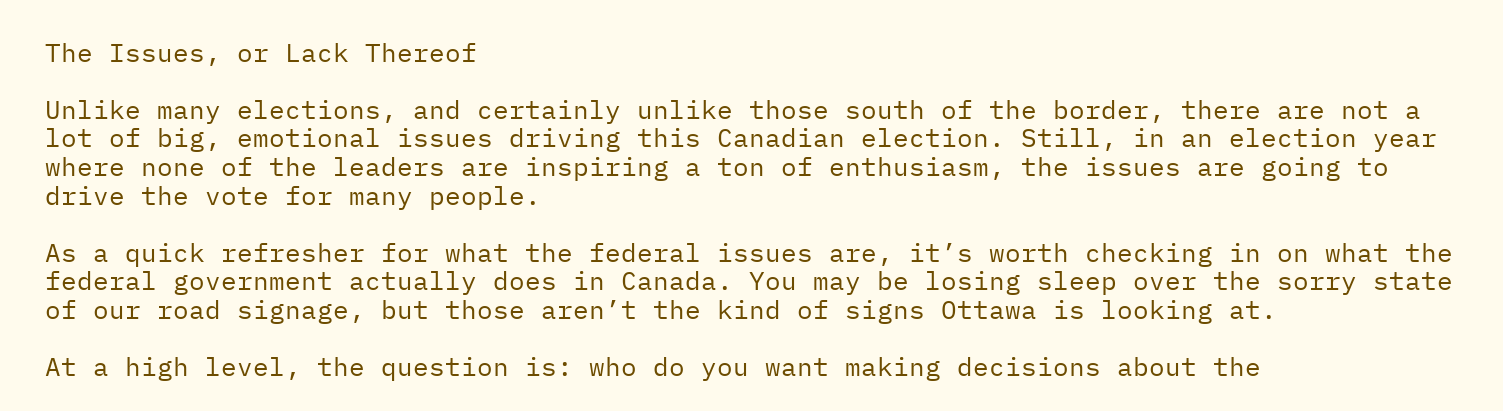The Issues, or Lack Thereof

Unlike many elections, and certainly unlike those south of the border, there are not a lot of big, emotional issues driving this Canadian election. Still, in an election year where none of the leaders are inspiring a ton of enthusiasm, the issues are going to drive the vote for many people.

As a quick refresher for what the federal issues are, it’s worth checking in on what the federal government actually does in Canada. You may be losing sleep over the sorry state of our road signage, but those aren’t the kind of signs Ottawa is looking at.

At a high level, the question is: who do you want making decisions about the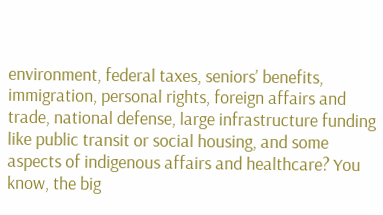environment, federal taxes, seniors’ benefits, immigration, personal rights, foreign affairs and trade, national defense, large infrastructure funding like public transit or social housing, and some aspects of indigenous affairs and healthcare? You know, the big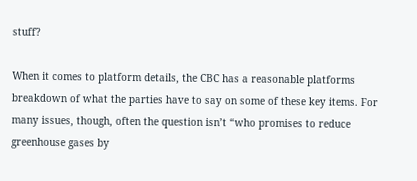stuff?

When it comes to platform details, the CBC has a reasonable platforms breakdown of what the parties have to say on some of these key items. For many issues, though, often the question isn’t “who promises to reduce greenhouse gases by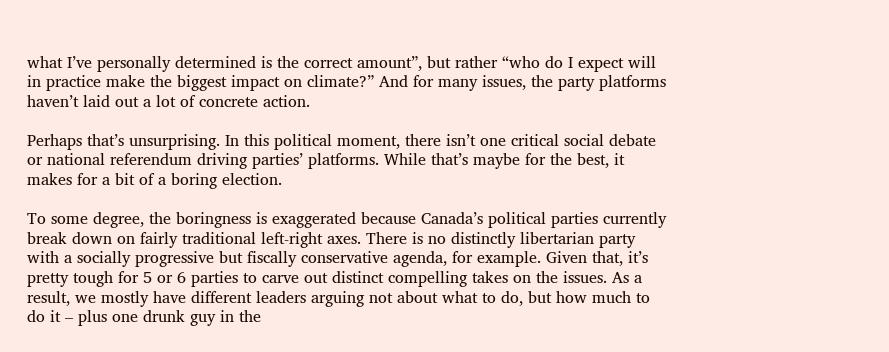what I’ve personally determined is the correct amount”, but rather “who do I expect will in practice make the biggest impact on climate?” And for many issues, the party platforms haven’t laid out a lot of concrete action.

Perhaps that’s unsurprising. In this political moment, there isn’t one critical social debate or national referendum driving parties’ platforms. While that’s maybe for the best, it makes for a bit of a boring election.

To some degree, the boringness is exaggerated because Canada’s political parties currently break down on fairly traditional left-right axes. There is no distinctly libertarian party with a socially progressive but fiscally conservative agenda, for example. Given that, it’s pretty tough for 5 or 6 parties to carve out distinct compelling takes on the issues. As a result, we mostly have different leaders arguing not about what to do, but how much to do it – plus one drunk guy in the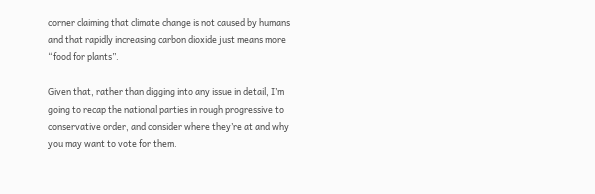corner claiming that climate change is not caused by humans and that rapidly increasing carbon dioxide just means more “food for plants”.

Given that, rather than digging into any issue in detail, I’m going to recap the national parties in rough progressive to conservative order, and consider where they’re at and why you may want to vote for them.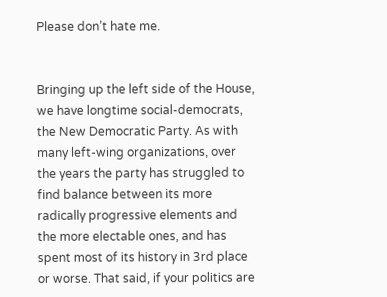Please don’t hate me.


Bringing up the left side of the House, we have longtime social-democrats, the New Democratic Party. As with many left-wing organizations, over the years the party has struggled to find balance between its more radically progressive elements and the more electable ones, and has spent most of its history in 3rd place or worse. That said, if your politics are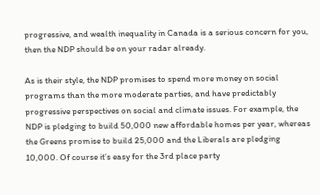progressive, and wealth inequality in Canada is a serious concern for you, then the NDP should be on your radar already.

As is their style, the NDP promises to spend more money on social programs than the more moderate parties, and have predictably progressive perspectives on social and climate issues. For example, the NDP is pledging to build 50,000 new affordable homes per year, whereas the Greens promise to build 25,000 and the Liberals are pledging 10,000. Of course it’s easy for the 3rd place party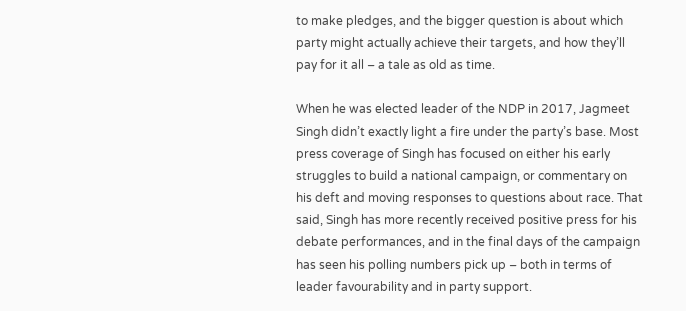to make pledges, and the bigger question is about which party might actually achieve their targets, and how they’ll pay for it all – a tale as old as time.

When he was elected leader of the NDP in 2017, Jagmeet Singh didn’t exactly light a fire under the party’s base. Most press coverage of Singh has focused on either his early struggles to build a national campaign, or commentary on his deft and moving responses to questions about race. That said, Singh has more recently received positive press for his debate performances, and in the final days of the campaign has seen his polling numbers pick up – both in terms of leader favourability and in party support.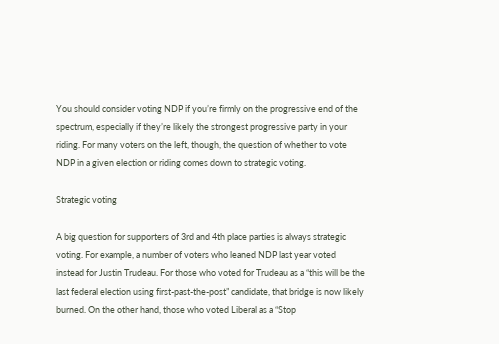You should consider voting NDP if you’re firmly on the progressive end of the spectrum, especially if they’re likely the strongest progressive party in your riding. For many voters on the left, though, the question of whether to vote NDP in a given election or riding comes down to strategic voting.

Strategic voting

A big question for supporters of 3rd and 4th place parties is always strategic voting. For example, a number of voters who leaned NDP last year voted instead for Justin Trudeau. For those who voted for Trudeau as a “this will be the last federal election using first-past-the-post” candidate, that bridge is now likely burned. On the other hand, those who voted Liberal as a “Stop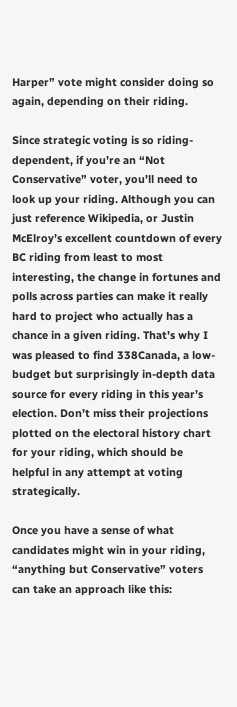Harper” vote might consider doing so again, depending on their riding.

Since strategic voting is so riding-dependent, if you’re an “Not Conservative” voter, you’ll need to look up your riding. Although you can just reference Wikipedia, or Justin McElroy’s excellent countdown of every BC riding from least to most interesting, the change in fortunes and polls across parties can make it really hard to project who actually has a chance in a given riding. That’s why I was pleased to find 338Canada, a low-budget but surprisingly in-depth data source for every riding in this year’s election. Don’t miss their projections plotted on the electoral history chart for your riding, which should be helpful in any attempt at voting strategically.

Once you have a sense of what candidates might win in your riding, “anything but Conservative” voters can take an approach like this: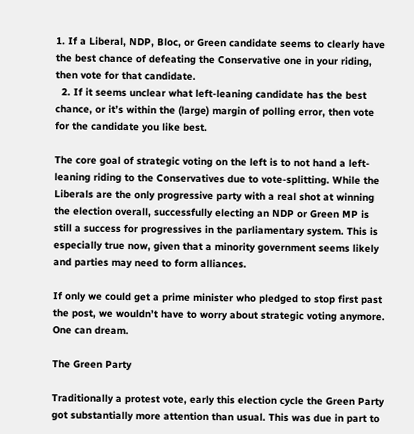1. If a Liberal, NDP, Bloc, or Green candidate seems to clearly have the best chance of defeating the Conservative one in your riding, then vote for that candidate.
  2. If it seems unclear what left-leaning candidate has the best chance, or it’s within the (large) margin of polling error, then vote for the candidate you like best.

The core goal of strategic voting on the left is to not hand a left-leaning riding to the Conservatives due to vote-splitting. While the Liberals are the only progressive party with a real shot at winning the election overall, successfully electing an NDP or Green MP is still a success for progressives in the parliamentary system. This is especially true now, given that a minority government seems likely and parties may need to form alliances.

If only we could get a prime minister who pledged to stop first past the post, we wouldn’t have to worry about strategic voting anymore. One can dream.

The Green Party

Traditionally a protest vote, early this election cycle the Green Party got substantially more attention than usual. This was due in part to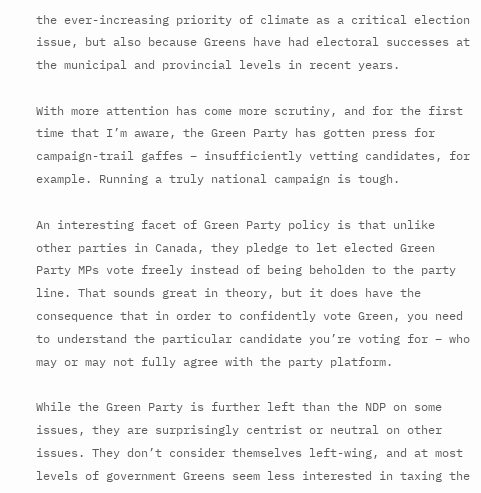the ever-increasing priority of climate as a critical election issue, but also because Greens have had electoral successes at the municipal and provincial levels in recent years.

With more attention has come more scrutiny, and for the first time that I’m aware, the Green Party has gotten press for campaign-trail gaffes – insufficiently vetting candidates, for example. Running a truly national campaign is tough.

An interesting facet of Green Party policy is that unlike other parties in Canada, they pledge to let elected Green Party MPs vote freely instead of being beholden to the party line. That sounds great in theory, but it does have the consequence that in order to confidently vote Green, you need to understand the particular candidate you’re voting for – who may or may not fully agree with the party platform.

While the Green Party is further left than the NDP on some issues, they are surprisingly centrist or neutral on other issues. They don’t consider themselves left-wing, and at most levels of government Greens seem less interested in taxing the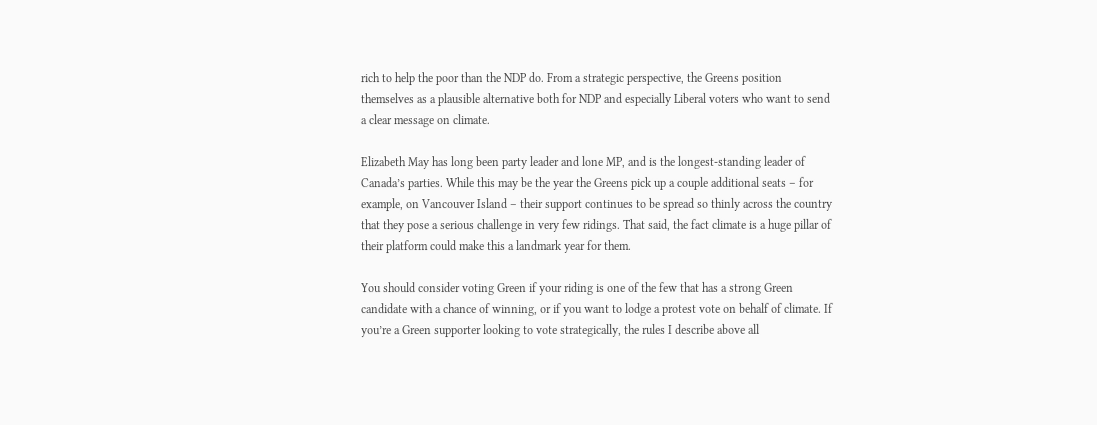rich to help the poor than the NDP do. From a strategic perspective, the Greens position themselves as a plausible alternative both for NDP and especially Liberal voters who want to send a clear message on climate.

Elizabeth May has long been party leader and lone MP, and is the longest-standing leader of Canada’s parties. While this may be the year the Greens pick up a couple additional seats – for example, on Vancouver Island – their support continues to be spread so thinly across the country that they pose a serious challenge in very few ridings. That said, the fact climate is a huge pillar of their platform could make this a landmark year for them.

You should consider voting Green if your riding is one of the few that has a strong Green candidate with a chance of winning, or if you want to lodge a protest vote on behalf of climate. If you’re a Green supporter looking to vote strategically, the rules I describe above all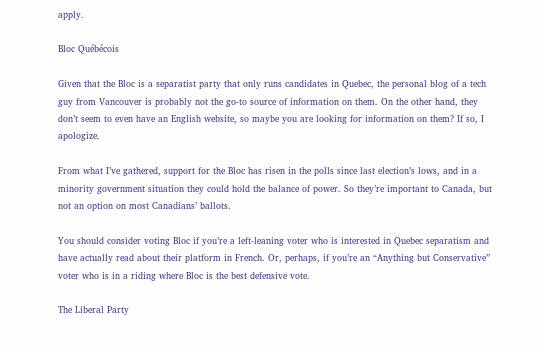apply.

Bloc Québécois

Given that the Bloc is a separatist party that only runs candidates in Quebec, the personal blog of a tech guy from Vancouver is probably not the go-to source of information on them. On the other hand, they don’t seem to even have an English website, so maybe you are looking for information on them? If so, I apologize.

From what I’ve gathered, support for the Bloc has risen in the polls since last election’s lows, and in a minority government situation they could hold the balance of power. So they’re important to Canada, but not an option on most Canadians’ ballots.

You should consider voting Bloc if you’re a left-leaning voter who is interested in Quebec separatism and have actually read about their platform in French. Or, perhaps, if you’re an “Anything but Conservative” voter who is in a riding where Bloc is the best defensive vote.

The Liberal Party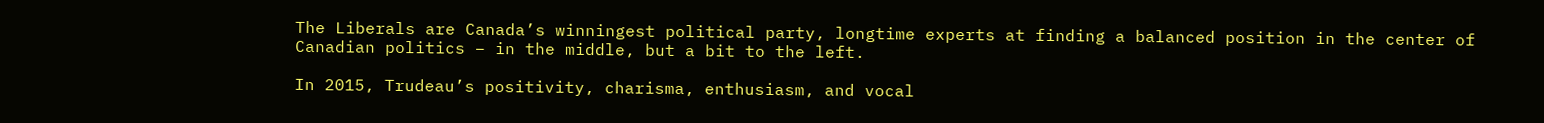The Liberals are Canada’s winningest political party, longtime experts at finding a balanced position in the center of Canadian politics – in the middle, but a bit to the left.

In 2015, Trudeau’s positivity, charisma, enthusiasm, and vocal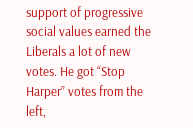support of progressive social values earned the Liberals a lot of new votes. He got “Stop Harper” votes from the left,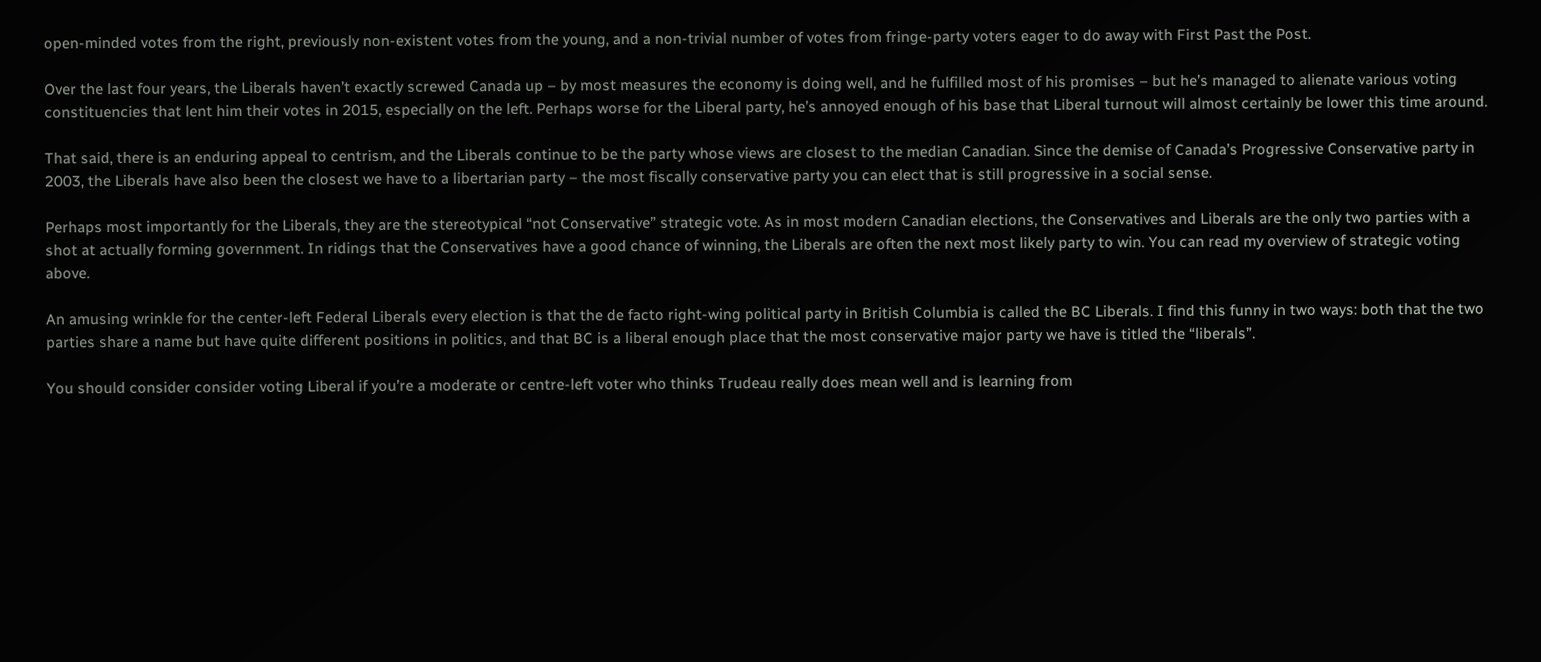open-minded votes from the right, previously non-existent votes from the young, and a non-trivial number of votes from fringe-party voters eager to do away with First Past the Post.

Over the last four years, the Liberals haven’t exactly screwed Canada up – by most measures the economy is doing well, and he fulfilled most of his promises – but he’s managed to alienate various voting constituencies that lent him their votes in 2015, especially on the left. Perhaps worse for the Liberal party, he’s annoyed enough of his base that Liberal turnout will almost certainly be lower this time around.

That said, there is an enduring appeal to centrism, and the Liberals continue to be the party whose views are closest to the median Canadian. Since the demise of Canada’s Progressive Conservative party in 2003, the Liberals have also been the closest we have to a libertarian party – the most fiscally conservative party you can elect that is still progressive in a social sense.

Perhaps most importantly for the Liberals, they are the stereotypical “not Conservative” strategic vote. As in most modern Canadian elections, the Conservatives and Liberals are the only two parties with a shot at actually forming government. In ridings that the Conservatives have a good chance of winning, the Liberals are often the next most likely party to win. You can read my overview of strategic voting above.

An amusing wrinkle for the center-left Federal Liberals every election is that the de facto right-wing political party in British Columbia is called the BC Liberals. I find this funny in two ways: both that the two parties share a name but have quite different positions in politics, and that BC is a liberal enough place that the most conservative major party we have is titled the “liberals”.

You should consider consider voting Liberal if you’re a moderate or centre-left voter who thinks Trudeau really does mean well and is learning from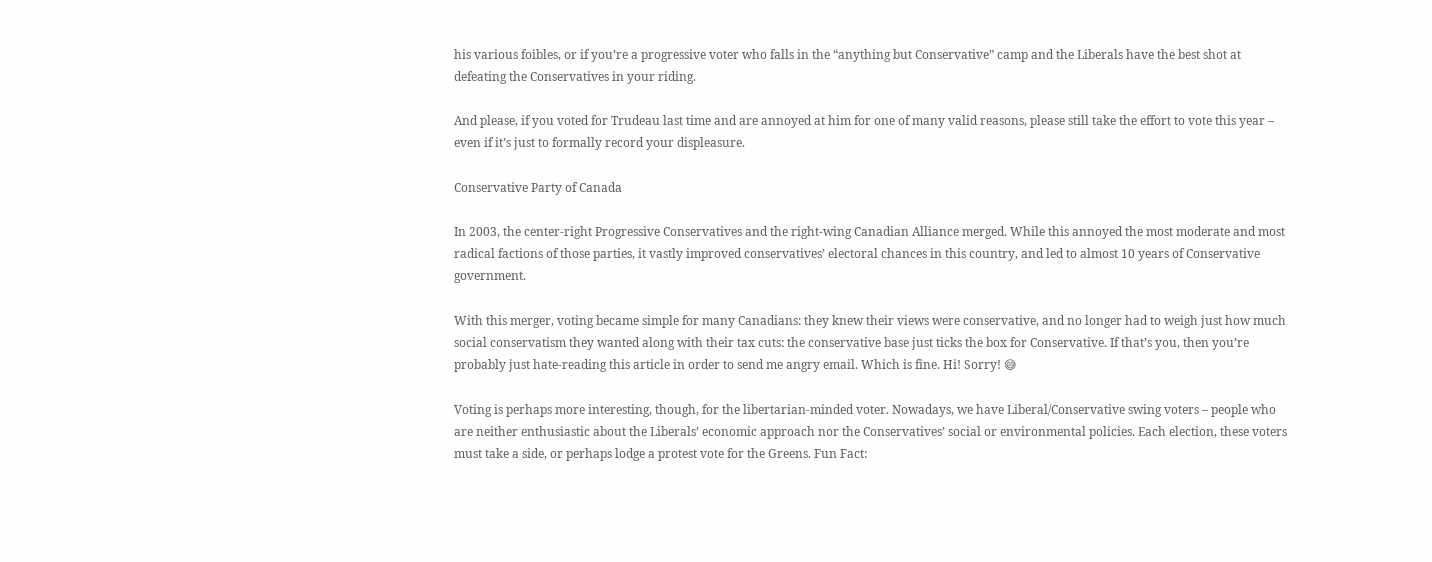his various foibles, or if you’re a progressive voter who falls in the “anything but Conservative” camp and the Liberals have the best shot at defeating the Conservatives in your riding.

And please, if you voted for Trudeau last time and are annoyed at him for one of many valid reasons, please still take the effort to vote this year – even if it’s just to formally record your displeasure.

Conservative Party of Canada

In 2003, the center-right Progressive Conservatives and the right-wing Canadian Alliance merged. While this annoyed the most moderate and most radical factions of those parties, it vastly improved conservatives’ electoral chances in this country, and led to almost 10 years of Conservative government.

With this merger, voting became simple for many Canadians: they knew their views were conservative, and no longer had to weigh just how much social conservatism they wanted along with their tax cuts: the conservative base just ticks the box for Conservative. If that’s you, then you’re probably just hate-reading this article in order to send me angry email. Which is fine. Hi! Sorry! 😅

Voting is perhaps more interesting, though, for the libertarian-minded voter. Nowadays, we have Liberal/Conservative swing voters – people who are neither enthusiastic about the Liberals’ economic approach nor the Conservatives’ social or environmental policies. Each election, these voters must take a side, or perhaps lodge a protest vote for the Greens. Fun Fact: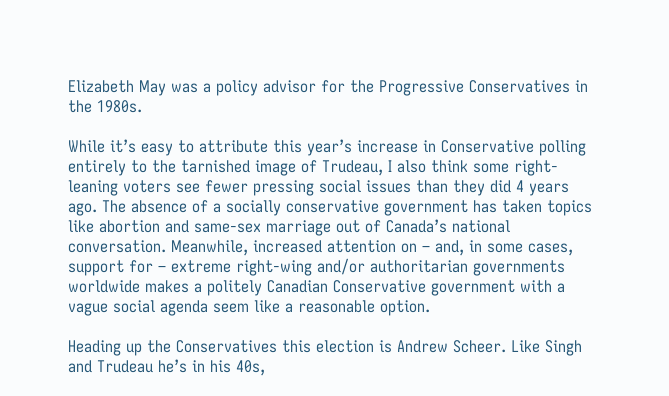Elizabeth May was a policy advisor for the Progressive Conservatives in the 1980s.

While it’s easy to attribute this year’s increase in Conservative polling entirely to the tarnished image of Trudeau, I also think some right-leaning voters see fewer pressing social issues than they did 4 years ago. The absence of a socially conservative government has taken topics like abortion and same-sex marriage out of Canada’s national conversation. Meanwhile, increased attention on – and, in some cases, support for – extreme right-wing and/or authoritarian governments worldwide makes a politely Canadian Conservative government with a vague social agenda seem like a reasonable option.

Heading up the Conservatives this election is Andrew Scheer. Like Singh and Trudeau he’s in his 40s,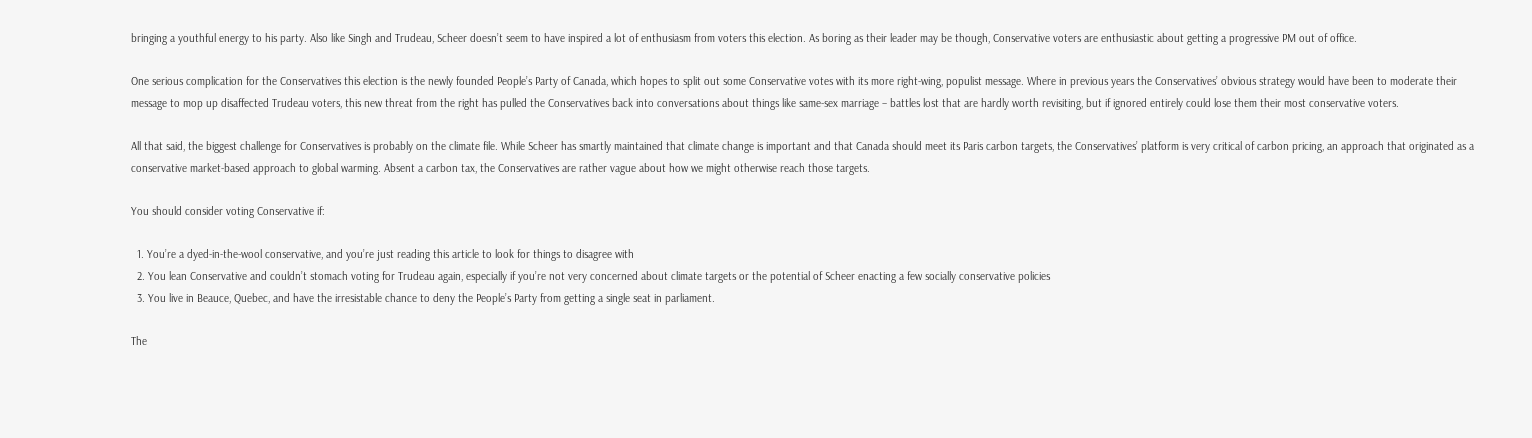bringing a youthful energy to his party. Also like Singh and Trudeau, Scheer doesn’t seem to have inspired a lot of enthusiasm from voters this election. As boring as their leader may be though, Conservative voters are enthusiastic about getting a progressive PM out of office.

One serious complication for the Conservatives this election is the newly founded People’s Party of Canada, which hopes to split out some Conservative votes with its more right-wing, populist message. Where in previous years the Conservatives’ obvious strategy would have been to moderate their message to mop up disaffected Trudeau voters, this new threat from the right has pulled the Conservatives back into conversations about things like same-sex marriage – battles lost that are hardly worth revisiting, but if ignored entirely could lose them their most conservative voters.

All that said, the biggest challenge for Conservatives is probably on the climate file. While Scheer has smartly maintained that climate change is important and that Canada should meet its Paris carbon targets, the Conservatives’ platform is very critical of carbon pricing, an approach that originated as a conservative market-based approach to global warming. Absent a carbon tax, the Conservatives are rather vague about how we might otherwise reach those targets.

You should consider voting Conservative if:

  1. You’re a dyed-in-the-wool conservative, and you’re just reading this article to look for things to disagree with
  2. You lean Conservative and couldn’t stomach voting for Trudeau again, especially if you’re not very concerned about climate targets or the potential of Scheer enacting a few socially conservative policies
  3. You live in Beauce, Quebec, and have the irresistable chance to deny the People’s Party from getting a single seat in parliament.

The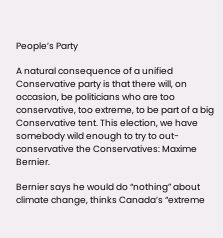People’s Party

A natural consequence of a unified Conservative party is that there will, on occasion, be politicians who are too conservative, too extreme, to be part of a big Conservative tent. This election, we have somebody wild enough to try to out-conservative the Conservatives: Maxime Bernier.

Bernier says he would do “nothing” about climate change, thinks Canada’s “extreme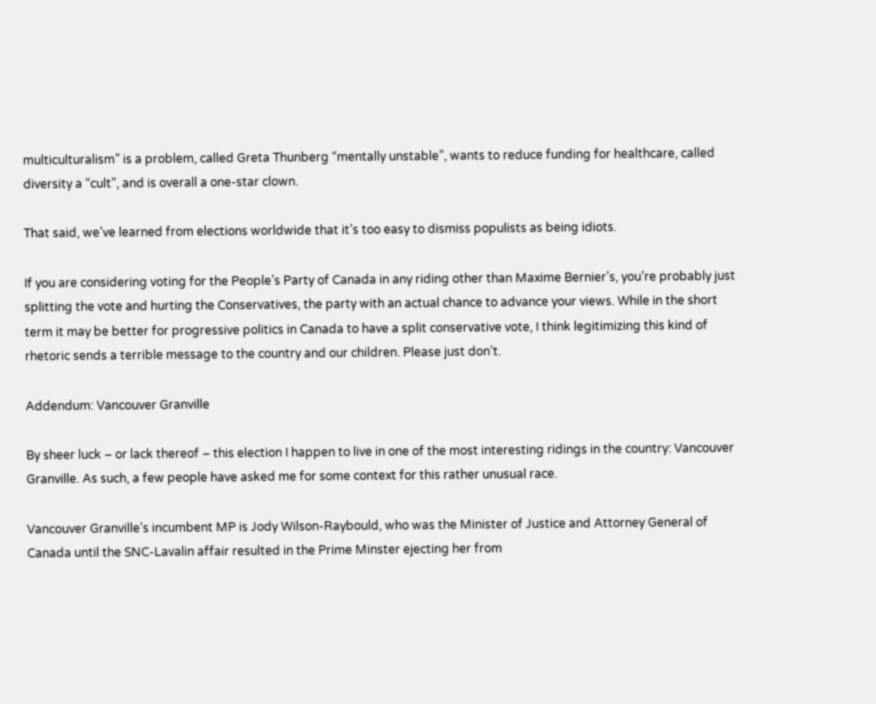multiculturalism” is a problem, called Greta Thunberg “mentally unstable”, wants to reduce funding for healthcare, called diversity a “cult”, and is overall a one-star clown.

That said, we’ve learned from elections worldwide that it’s too easy to dismiss populists as being idiots.

If you are considering voting for the People’s Party of Canada in any riding other than Maxime Bernier’s, you’re probably just splitting the vote and hurting the Conservatives, the party with an actual chance to advance your views. While in the short term it may be better for progressive politics in Canada to have a split conservative vote, I think legitimizing this kind of rhetoric sends a terrible message to the country and our children. Please just don’t.

Addendum: Vancouver Granville

By sheer luck – or lack thereof – this election I happen to live in one of the most interesting ridings in the country: Vancouver Granville. As such, a few people have asked me for some context for this rather unusual race.

Vancouver Granville’s incumbent MP is Jody Wilson-Raybould, who was the Minister of Justice and Attorney General of Canada until the SNC-Lavalin affair resulted in the Prime Minster ejecting her from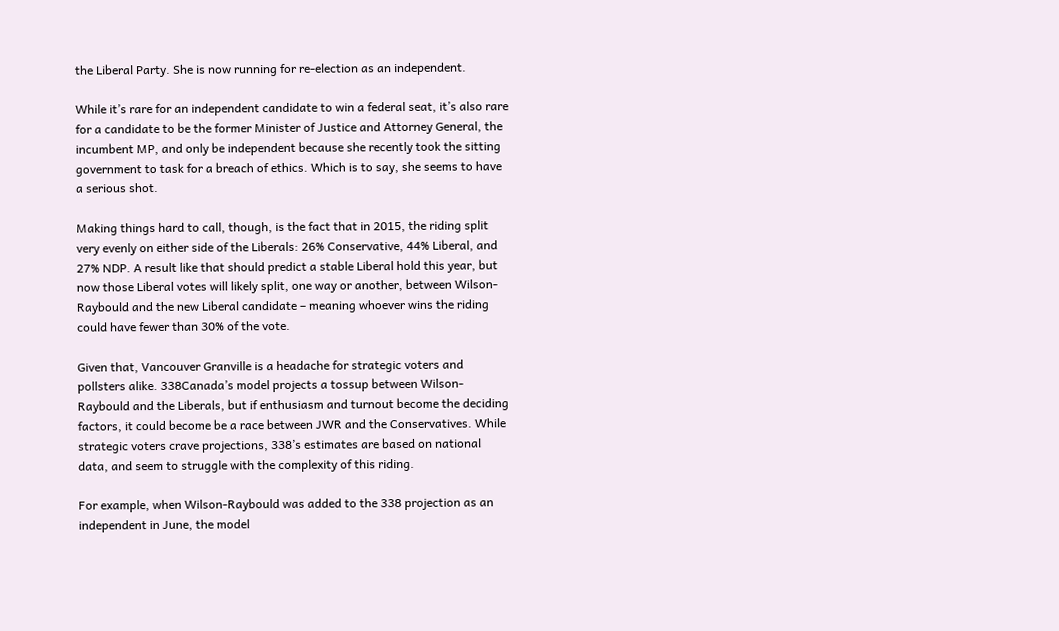the Liberal Party. She is now running for re-election as an independent.

While it’s rare for an independent candidate to win a federal seat, it’s also rare for a candidate to be the former Minister of Justice and Attorney General, the incumbent MP, and only be independent because she recently took the sitting government to task for a breach of ethics. Which is to say, she seems to have a serious shot.

Making things hard to call, though, is the fact that in 2015, the riding split very evenly on either side of the Liberals: 26% Conservative, 44% Liberal, and 27% NDP. A result like that should predict a stable Liberal hold this year, but now those Liberal votes will likely split, one way or another, between Wilson-Raybould and the new Liberal candidate – meaning whoever wins the riding could have fewer than 30% of the vote.

Given that, Vancouver Granville is a headache for strategic voters and pollsters alike. 338Canada’s model projects a tossup between Wilson-Raybould and the Liberals, but if enthusiasm and turnout become the deciding factors, it could become be a race between JWR and the Conservatives. While strategic voters crave projections, 338’s estimates are based on national data, and seem to struggle with the complexity of this riding.

For example, when Wilson-Raybould was added to the 338 projection as an independent in June, the model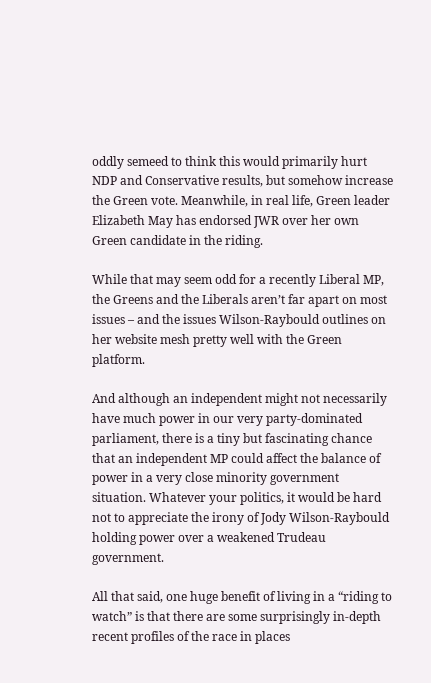oddly semeed to think this would primarily hurt NDP and Conservative results, but somehow increase the Green vote. Meanwhile, in real life, Green leader Elizabeth May has endorsed JWR over her own Green candidate in the riding.

While that may seem odd for a recently Liberal MP, the Greens and the Liberals aren’t far apart on most issues – and the issues Wilson-Raybould outlines on her website mesh pretty well with the Green platform.

And although an independent might not necessarily have much power in our very party-dominated parliament, there is a tiny but fascinating chance that an independent MP could affect the balance of power in a very close minority government situation. Whatever your politics, it would be hard not to appreciate the irony of Jody Wilson-Raybould holding power over a weakened Trudeau government.

All that said, one huge benefit of living in a “riding to watch” is that there are some surprisingly in-depth recent profiles of the race in places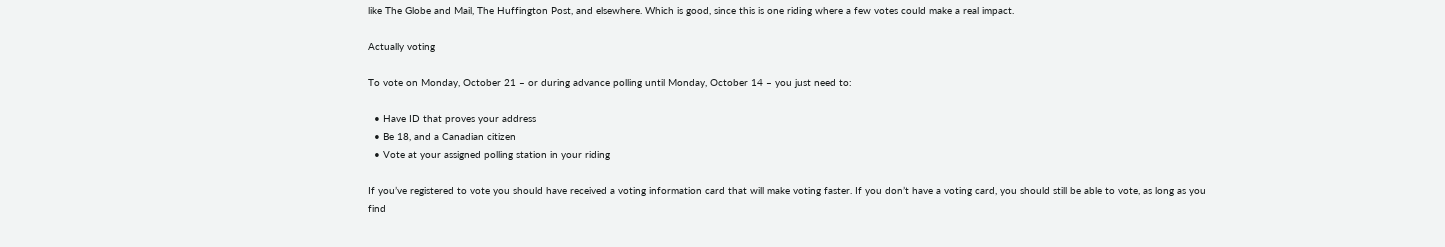like The Globe and Mail, The Huffington Post, and elsewhere. Which is good, since this is one riding where a few votes could make a real impact.

Actually voting

To vote on Monday, October 21 – or during advance polling until Monday, October 14 – you just need to:

  • Have ID that proves your address
  • Be 18, and a Canadian citizen
  • Vote at your assigned polling station in your riding

If you’ve registered to vote you should have received a voting information card that will make voting faster. If you don’t have a voting card, you should still be able to vote, as long as you find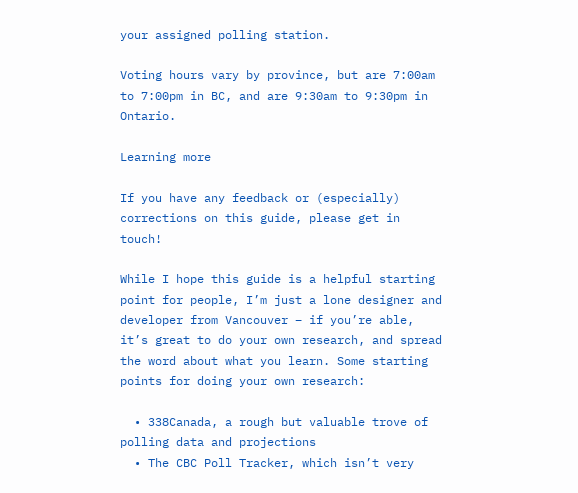your assigned polling station.

Voting hours vary by province, but are 7:00am to 7:00pm in BC, and are 9:30am to 9:30pm in Ontario.

Learning more

If you have any feedback or (especially) corrections on this guide, please get in touch!

While I hope this guide is a helpful starting point for people, I’m just a lone designer and developer from Vancouver – if you’re able, it’s great to do your own research, and spread the word about what you learn. Some starting points for doing your own research:

  • 338Canada, a rough but valuable trove of polling data and projections
  • The CBC Poll Tracker, which isn’t very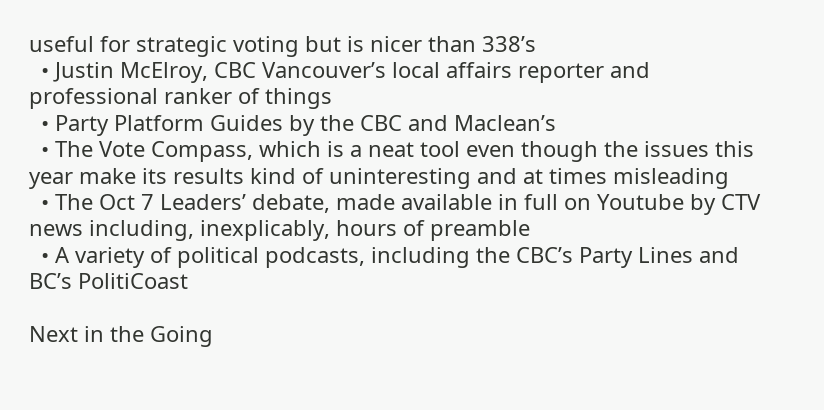useful for strategic voting but is nicer than 338’s
  • Justin McElroy, CBC Vancouver’s local affairs reporter and professional ranker of things
  • Party Platform Guides by the CBC and Maclean’s
  • The Vote Compass, which is a neat tool even though the issues this year make its results kind of uninteresting and at times misleading
  • The Oct 7 Leaders’ debate, made available in full on Youtube by CTV news including, inexplicably, hours of preamble
  • A variety of political podcasts, including the CBC’s Party Lines and BC’s PolitiCoast

Next in the Going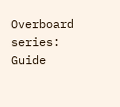Overboard series: Guide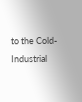to the Cold-Industrial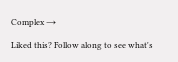Complex →

Liked this? Follow along to see what's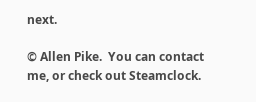next.

© Allen Pike.  You can contact me, or check out Steamclock.